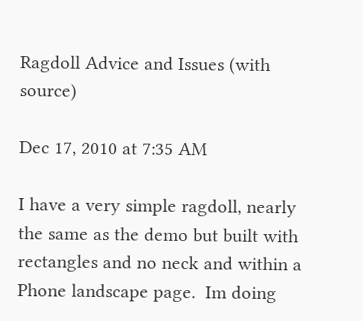Ragdoll Advice and Issues (with source)

Dec 17, 2010 at 7:35 AM

I have a very simple ragdoll, nearly the same as the demo but built with rectangles and no neck and within a Phone landscape page.  Im doing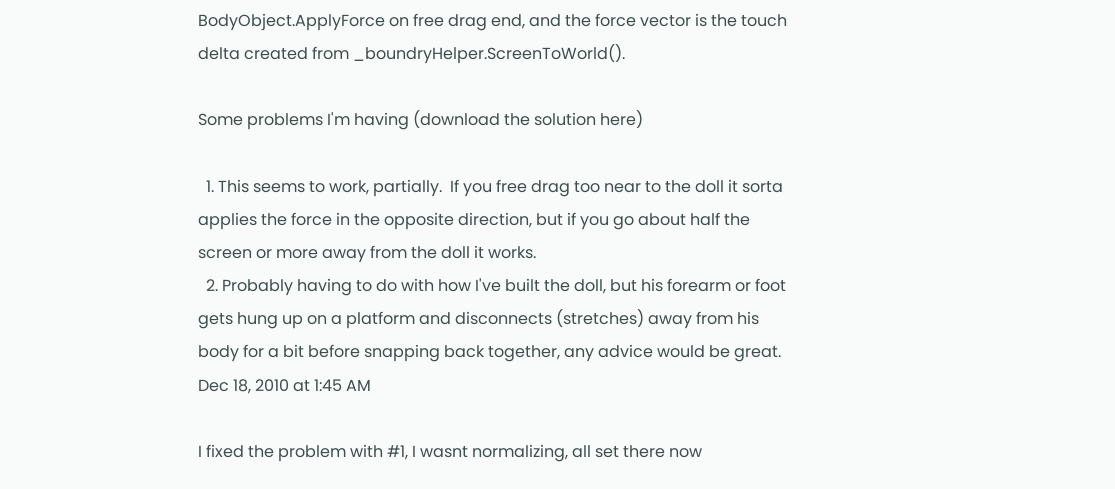BodyObject.ApplyForce on free drag end, and the force vector is the touch delta created from _boundryHelper.ScreenToWorld().

Some problems I'm having (download the solution here)

  1. This seems to work, partially.  If you free drag too near to the doll it sorta applies the force in the opposite direction, but if you go about half the screen or more away from the doll it works.
  2. Probably having to do with how I've built the doll, but his forearm or foot gets hung up on a platform and disconnects (stretches) away from his body for a bit before snapping back together, any advice would be great.
Dec 18, 2010 at 1:45 AM

I fixed the problem with #1, I wasnt normalizing, all set there now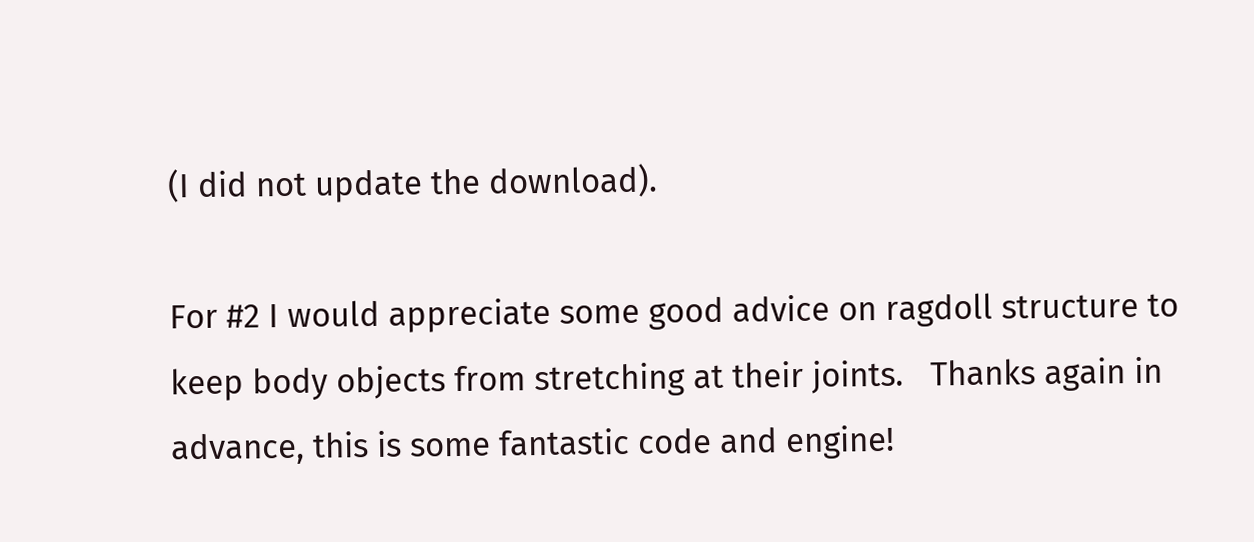(I did not update the download).

For #2 I would appreciate some good advice on ragdoll structure to keep body objects from stretching at their joints.   Thanks again in advance, this is some fantastic code and engine!